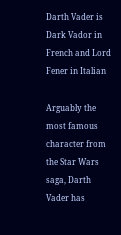Darth Vader is Dark Vador in French and Lord Fener in Italian

Arguably the most famous character from the Star Wars saga, Darth Vader has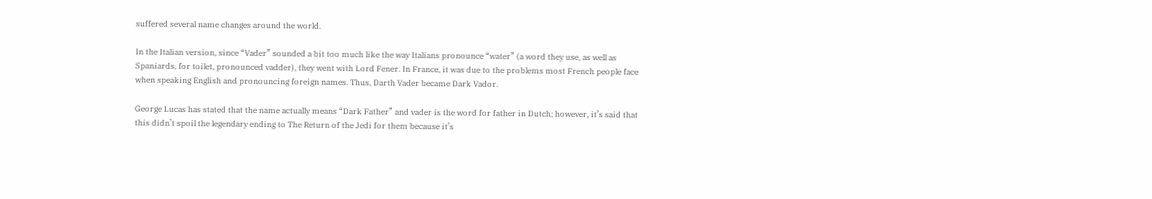suffered several name changes around the world.

In the Italian version, since “Vader” sounded a bit too much like the way Italians pronounce “water” (a word they use, as well as Spaniards, for toilet, pronounced vadder), they went with Lord Fener. In France, it was due to the problems most French people face when speaking English and pronouncing foreign names. Thus, Darth Vader became Dark Vador.

George Lucas has stated that the name actually means “Dark Father” and vader is the word for father in Dutch; however, it’s said that this didn’t spoil the legendary ending to The Return of the Jedi for them because it’s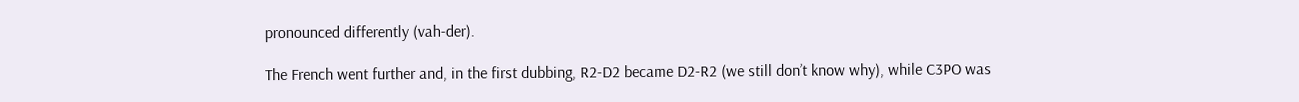pronounced differently (vah-der).

The French went further and, in the first dubbing, R2-D2 became D2-R2 (we still don’t know why), while C3PO was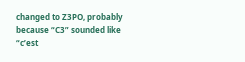changed to Z3PO, probably because “C3” sounded like “c’est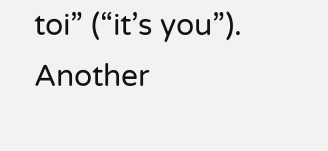toi” (“it’s you”). Another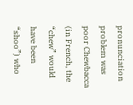pronunciation problem was poor Chewbacca (in French, the “chew” would have been “shoo”) who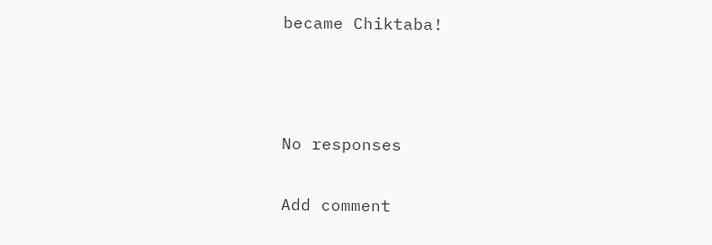became Chiktaba!



No responses

Add comment